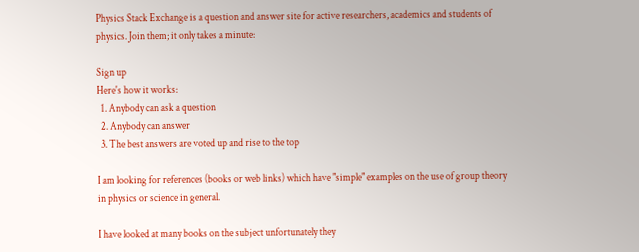Physics Stack Exchange is a question and answer site for active researchers, academics and students of physics. Join them; it only takes a minute:

Sign up
Here's how it works:
  1. Anybody can ask a question
  2. Anybody can answer
  3. The best answers are voted up and rise to the top

I am looking for references (books or web links) which have "simple" examples on the use of group theory in physics or science in general.

I have looked at many books on the subject unfortunately they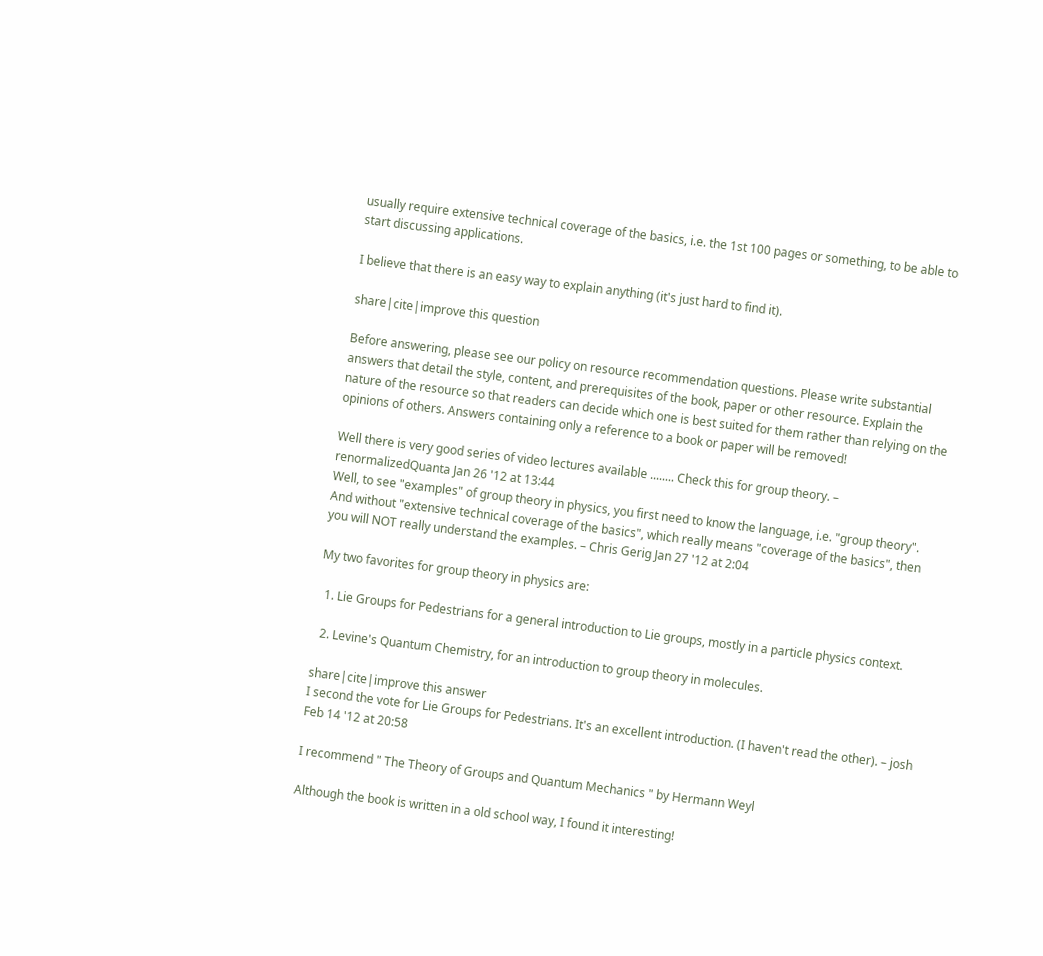usually require extensive technical coverage of the basics, i.e. the 1st 100 pages or something, to be able to start discussing applications.

I believe that there is an easy way to explain anything (it's just hard to find it).

share|cite|improve this question

Before answering, please see our policy on resource recommendation questions. Please write substantial answers that detail the style, content, and prerequisites of the book, paper or other resource. Explain the nature of the resource so that readers can decide which one is best suited for them rather than relying on the opinions of others. Answers containing only a reference to a book or paper will be removed!

Well there is very good series of video lectures available ........ Check this for group theory. – renormalizedQuanta Jan 26 '12 at 13:44
Well, to see "examples" of group theory in physics, you first need to know the language, i.e. "group theory". And without "extensive technical coverage of the basics", which really means "coverage of the basics", then you will NOT really understand the examples. – Chris Gerig Jan 27 '12 at 2:04

My two favorites for group theory in physics are:

  1. Lie Groups for Pedestrians for a general introduction to Lie groups, mostly in a particle physics context.

  2. Levine's Quantum Chemistry, for an introduction to group theory in molecules.

share|cite|improve this answer
I second the vote for Lie Groups for Pedestrians. It's an excellent introduction. (I haven't read the other). – josh Feb 14 '12 at 20:58

I recommend " The Theory of Groups and Quantum Mechanics " by Hermann Weyl

Although the book is written in a old school way, I found it interesting!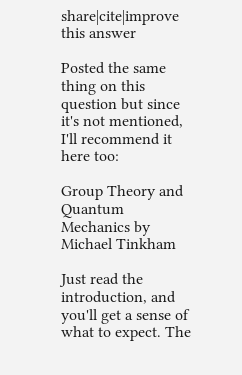share|cite|improve this answer

Posted the same thing on this question but since it's not mentioned, I'll recommend it here too:

Group Theory and Quantum Mechanics by Michael Tinkham

Just read the introduction, and you'll get a sense of what to expect. The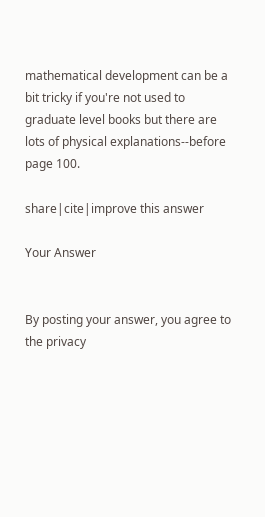mathematical development can be a bit tricky if you're not used to graduate level books but there are lots of physical explanations--before page 100.

share|cite|improve this answer

Your Answer


By posting your answer, you agree to the privacy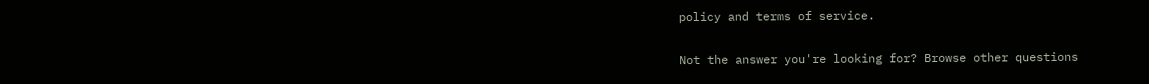policy and terms of service.

Not the answer you're looking for? Browse other questions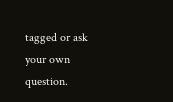tagged or ask your own question.